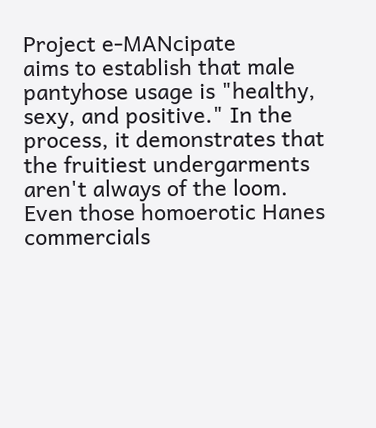Project e-MANcipate
aims to establish that male pantyhose usage is "healthy, sexy, and positive." In the process, it demonstrates that the fruitiest undergarments aren't always of the loom. Even those homoerotic Hanes commercials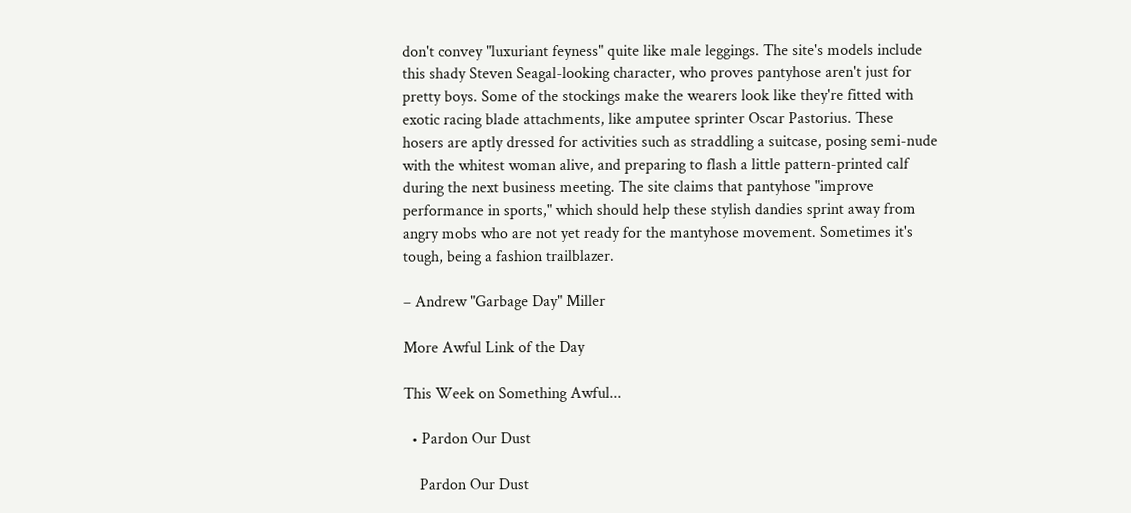don't convey "luxuriant feyness" quite like male leggings. The site's models include this shady Steven Seagal-looking character, who proves pantyhose aren't just for pretty boys. Some of the stockings make the wearers look like they're fitted with exotic racing blade attachments, like amputee sprinter Oscar Pastorius. These hosers are aptly dressed for activities such as straddling a suitcase, posing semi-nude with the whitest woman alive, and preparing to flash a little pattern-printed calf during the next business meeting. The site claims that pantyhose "improve performance in sports," which should help these stylish dandies sprint away from angry mobs who are not yet ready for the mantyhose movement. Sometimes it's tough, being a fashion trailblazer.

– Andrew "Garbage Day" Miller

More Awful Link of the Day

This Week on Something Awful...

  • Pardon Our Dust

    Pardon Our Dust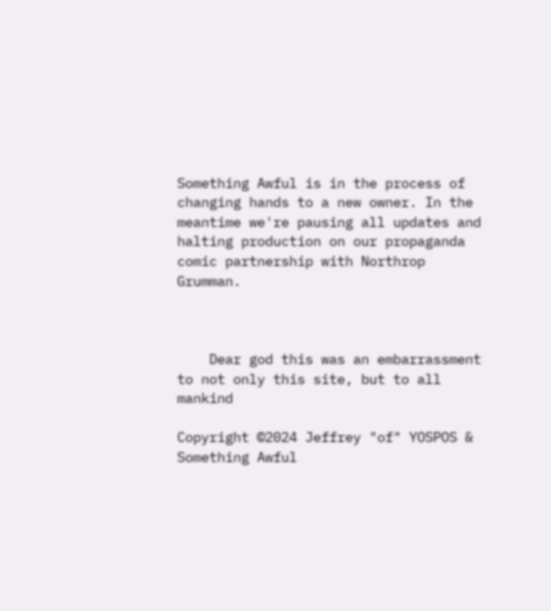Something Awful is in the process of changing hands to a new owner. In the meantime we're pausing all updates and halting production on our propaganda comic partnership with Northrop Grumman.



    Dear god this was an embarrassment to not only this site, but to all mankind

Copyright ©2024 Jeffrey "of" YOSPOS & Something Awful